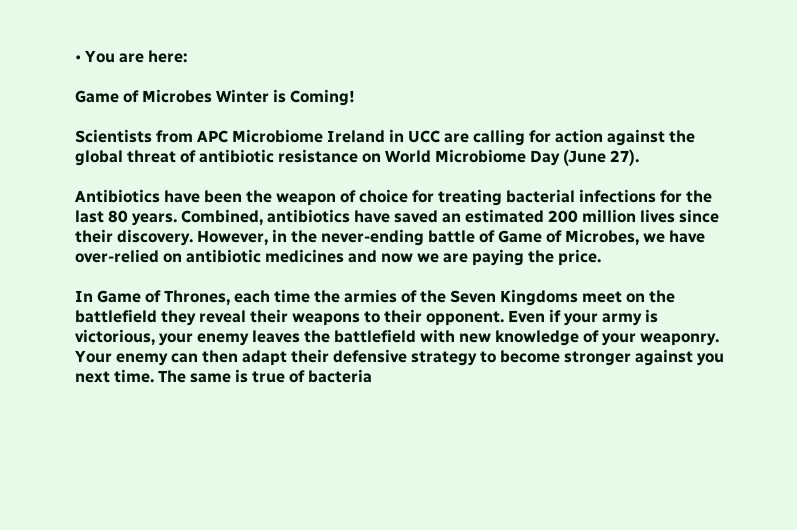• You are here:

Game of Microbes Winter is Coming!

Scientists from APC Microbiome Ireland in UCC are calling for action against the global threat of antibiotic resistance on World Microbiome Day (June 27).

Antibiotics have been the weapon of choice for treating bacterial infections for the last 80 years. Combined, antibiotics have saved an estimated 200 million lives since their discovery. However, in the never-ending battle of Game of Microbes, we have over-relied on antibiotic medicines and now we are paying the price.

In Game of Thrones, each time the armies of the Seven Kingdoms meet on the battlefield they reveal their weapons to their opponent. Even if your army is victorious, your enemy leaves the battlefield with new knowledge of your weaponry. Your enemy can then adapt their defensive strategy to become stronger against you next time. The same is true of bacteria